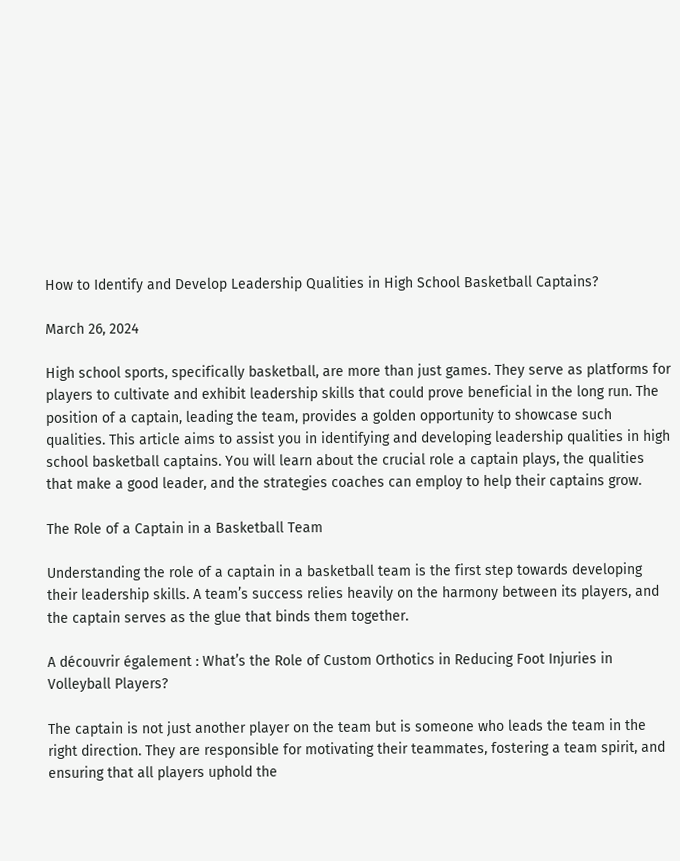How to Identify and Develop Leadership Qualities in High School Basketball Captains?

March 26, 2024

High school sports, specifically basketball, are more than just games. They serve as platforms for players to cultivate and exhibit leadership skills that could prove beneficial in the long run. The position of a captain, leading the team, provides a golden opportunity to showcase such qualities. This article aims to assist you in identifying and developing leadership qualities in high school basketball captains. You will learn about the crucial role a captain plays, the qualities that make a good leader, and the strategies coaches can employ to help their captains grow.

The Role of a Captain in a Basketball Team

Understanding the role of a captain in a basketball team is the first step towards developing their leadership skills. A team’s success relies heavily on the harmony between its players, and the captain serves as the glue that binds them together.

A découvrir également : What’s the Role of Custom Orthotics in Reducing Foot Injuries in Volleyball Players?

The captain is not just another player on the team but is someone who leads the team in the right direction. They are responsible for motivating their teammates, fostering a team spirit, and ensuring that all players uphold the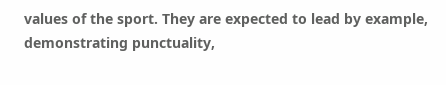values of the sport. They are expected to lead by example, demonstrating punctuality,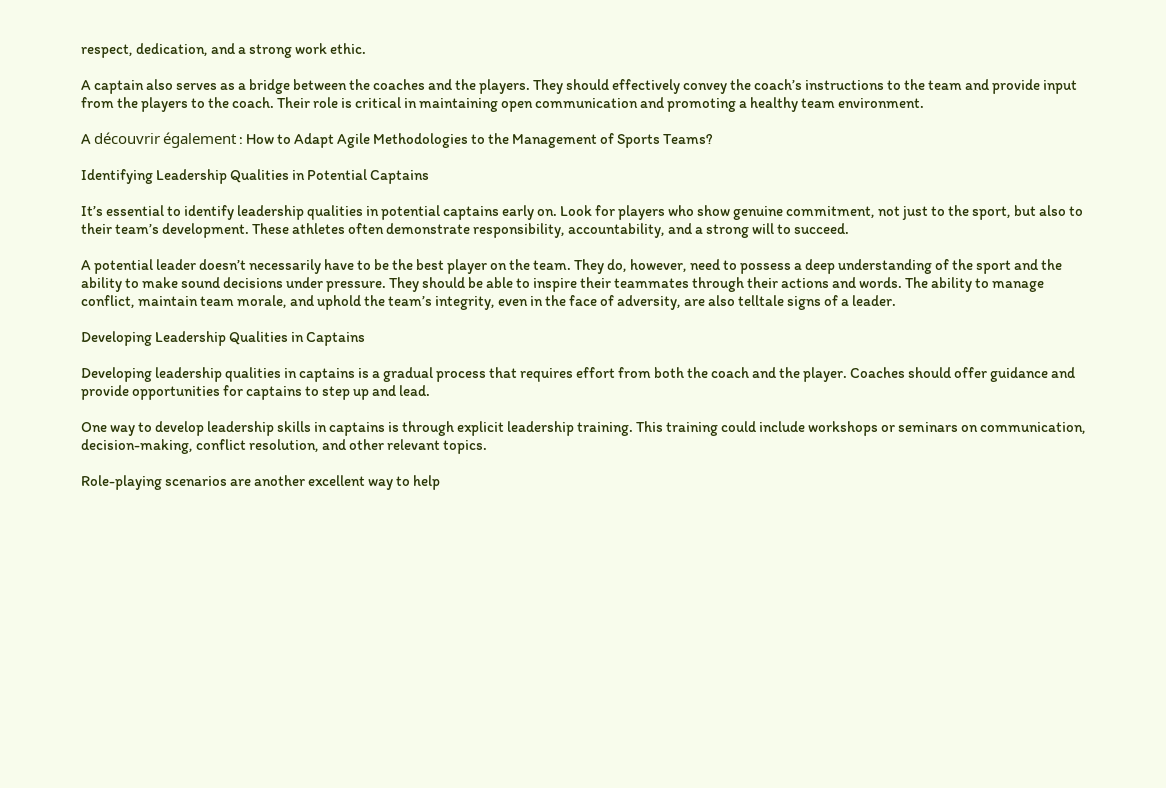respect, dedication, and a strong work ethic.

A captain also serves as a bridge between the coaches and the players. They should effectively convey the coach’s instructions to the team and provide input from the players to the coach. Their role is critical in maintaining open communication and promoting a healthy team environment.

A découvrir également : How to Adapt Agile Methodologies to the Management of Sports Teams?

Identifying Leadership Qualities in Potential Captains

It’s essential to identify leadership qualities in potential captains early on. Look for players who show genuine commitment, not just to the sport, but also to their team’s development. These athletes often demonstrate responsibility, accountability, and a strong will to succeed.

A potential leader doesn’t necessarily have to be the best player on the team. They do, however, need to possess a deep understanding of the sport and the ability to make sound decisions under pressure. They should be able to inspire their teammates through their actions and words. The ability to manage conflict, maintain team morale, and uphold the team’s integrity, even in the face of adversity, are also telltale signs of a leader.

Developing Leadership Qualities in Captains

Developing leadership qualities in captains is a gradual process that requires effort from both the coach and the player. Coaches should offer guidance and provide opportunities for captains to step up and lead.

One way to develop leadership skills in captains is through explicit leadership training. This training could include workshops or seminars on communication, decision-making, conflict resolution, and other relevant topics.

Role-playing scenarios are another excellent way to help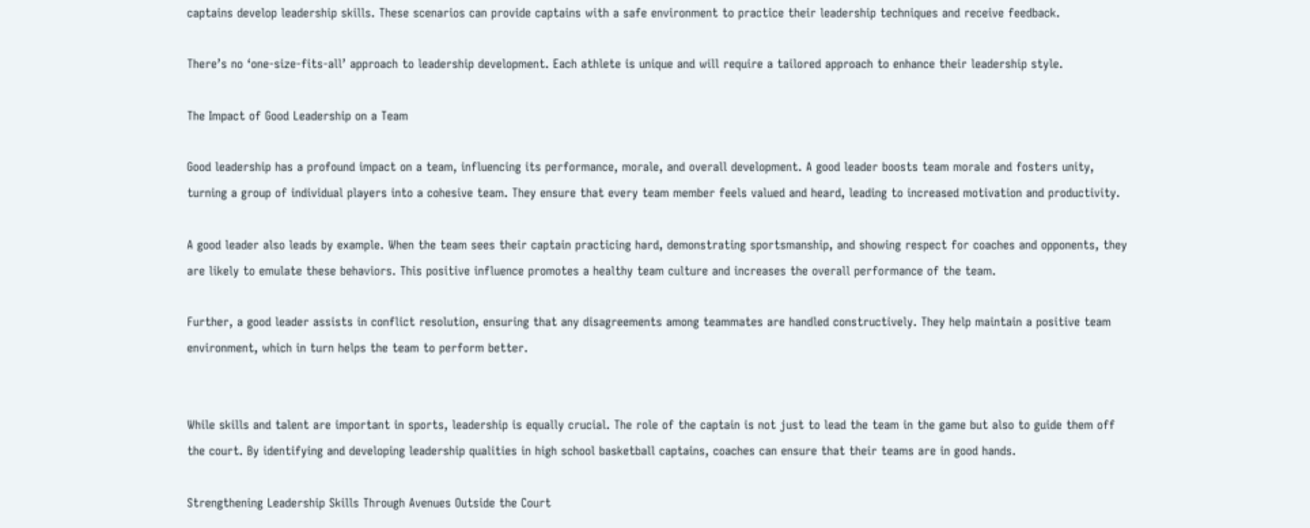captains develop leadership skills. These scenarios can provide captains with a safe environment to practice their leadership techniques and receive feedback.

There’s no ‘one-size-fits-all’ approach to leadership development. Each athlete is unique and will require a tailored approach to enhance their leadership style.

The Impact of Good Leadership on a Team

Good leadership has a profound impact on a team, influencing its performance, morale, and overall development. A good leader boosts team morale and fosters unity, turning a group of individual players into a cohesive team. They ensure that every team member feels valued and heard, leading to increased motivation and productivity.

A good leader also leads by example. When the team sees their captain practicing hard, demonstrating sportsmanship, and showing respect for coaches and opponents, they are likely to emulate these behaviors. This positive influence promotes a healthy team culture and increases the overall performance of the team.

Further, a good leader assists in conflict resolution, ensuring that any disagreements among teammates are handled constructively. They help maintain a positive team environment, which in turn helps the team to perform better.


While skills and talent are important in sports, leadership is equally crucial. The role of the captain is not just to lead the team in the game but also to guide them off the court. By identifying and developing leadership qualities in high school basketball captains, coaches can ensure that their teams are in good hands.

Strengthening Leadership Skills Through Avenues Outside the Court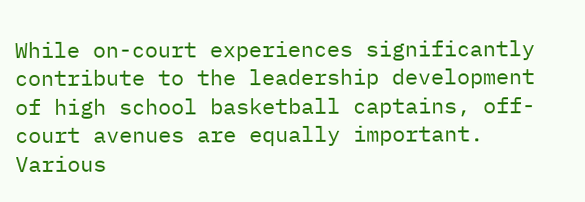While on-court experiences significantly contribute to the leadership development of high school basketball captains, off-court avenues are equally important. Various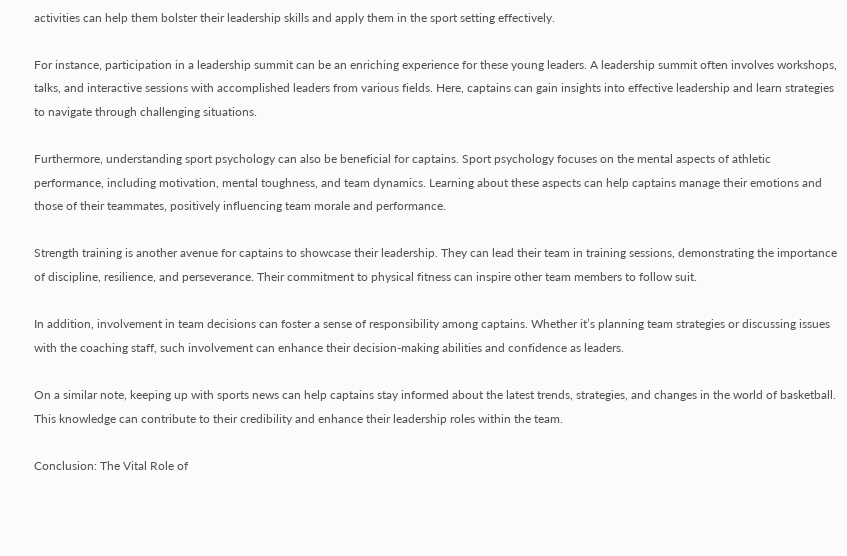activities can help them bolster their leadership skills and apply them in the sport setting effectively.

For instance, participation in a leadership summit can be an enriching experience for these young leaders. A leadership summit often involves workshops, talks, and interactive sessions with accomplished leaders from various fields. Here, captains can gain insights into effective leadership and learn strategies to navigate through challenging situations.

Furthermore, understanding sport psychology can also be beneficial for captains. Sport psychology focuses on the mental aspects of athletic performance, including motivation, mental toughness, and team dynamics. Learning about these aspects can help captains manage their emotions and those of their teammates, positively influencing team morale and performance.

Strength training is another avenue for captains to showcase their leadership. They can lead their team in training sessions, demonstrating the importance of discipline, resilience, and perseverance. Their commitment to physical fitness can inspire other team members to follow suit.

In addition, involvement in team decisions can foster a sense of responsibility among captains. Whether it’s planning team strategies or discussing issues with the coaching staff, such involvement can enhance their decision-making abilities and confidence as leaders.

On a similar note, keeping up with sports news can help captains stay informed about the latest trends, strategies, and changes in the world of basketball. This knowledge can contribute to their credibility and enhance their leadership roles within the team.

Conclusion: The Vital Role of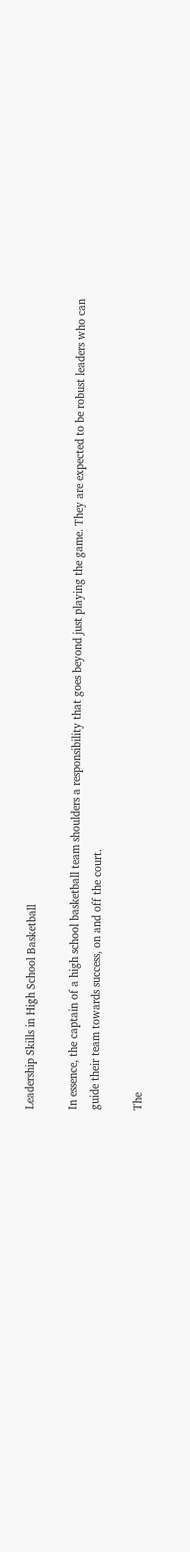Leadership Skills in High School Basketball

In essence, the captain of a high school basketball team shoulders a responsibility that goes beyond just playing the game. They are expected to be robust leaders who can guide their team towards success, on and off the court.

The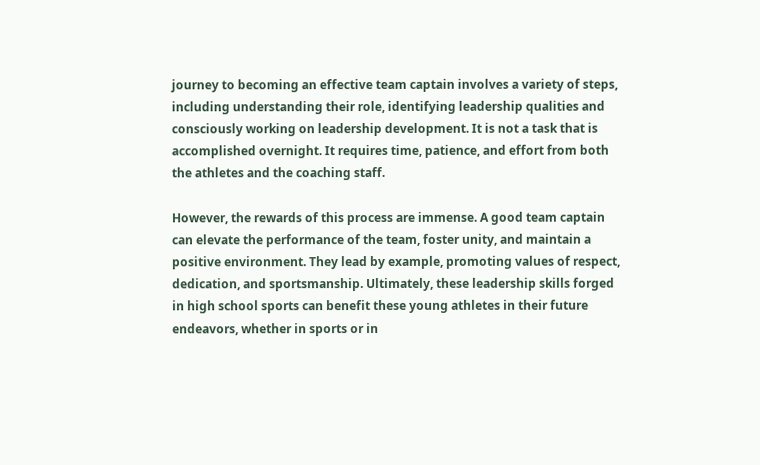journey to becoming an effective team captain involves a variety of steps, including understanding their role, identifying leadership qualities and consciously working on leadership development. It is not a task that is accomplished overnight. It requires time, patience, and effort from both the athletes and the coaching staff.

However, the rewards of this process are immense. A good team captain can elevate the performance of the team, foster unity, and maintain a positive environment. They lead by example, promoting values of respect, dedication, and sportsmanship. Ultimately, these leadership skills forged in high school sports can benefit these young athletes in their future endeavors, whether in sports or in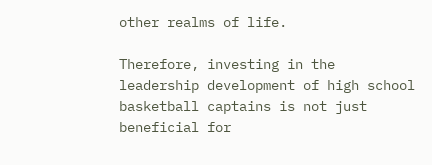other realms of life.

Therefore, investing in the leadership development of high school basketball captains is not just beneficial for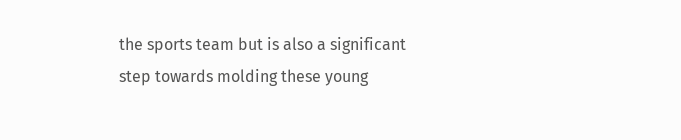the sports team but is also a significant step towards molding these young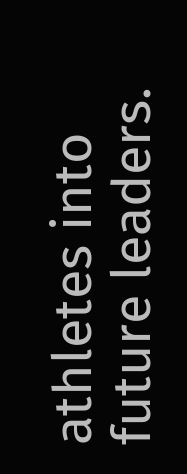athletes into future leaders.